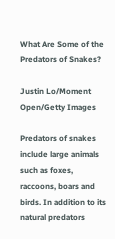What Are Some of the Predators of Snakes?

Justin Lo/Moment Open/Getty Images

Predators of snakes include large animals such as foxes, raccoons, boars and birds. In addition to its natural predators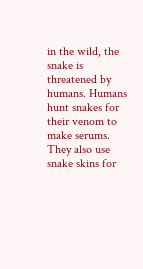in the wild, the snake is threatened by humans. Humans hunt snakes for their venom to make serums. They also use snake skins for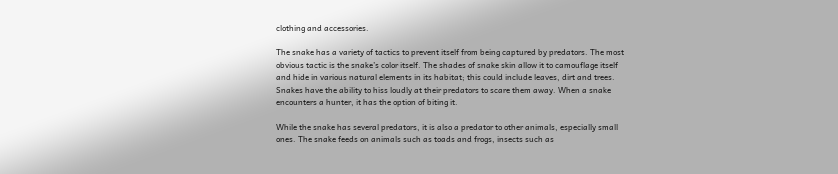clothing and accessories.

The snake has a variety of tactics to prevent itself from being captured by predators. The most obvious tactic is the snake’s color itself. The shades of snake skin allow it to camouflage itself and hide in various natural elements in its habitat; this could include leaves, dirt and trees. Snakes have the ability to hiss loudly at their predators to scare them away. When a snake encounters a hunter, it has the option of biting it.

While the snake has several predators, it is also a predator to other animals, especially small ones. The snake feeds on animals such as toads and frogs, insects such as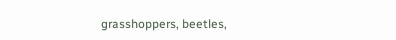grasshoppers, beetles,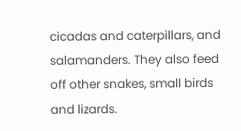cicadas and caterpillars, and salamanders. They also feed off other snakes, small birds and lizards.